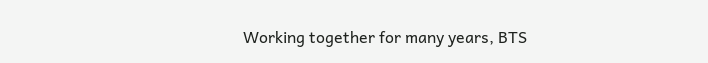Working together for many years, BTS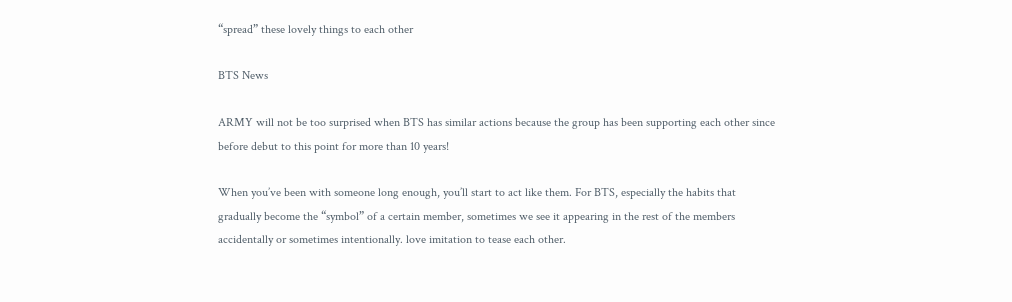“spread” these lovely things to each other

BTS News

ARMY will not be too surprised when BTS has similar actions because the group has been supporting each other since before debut to this point for more than 10 years!

When you’ve been with someone long enough, you’ll start to act like them. For BTS, especially the habits that gradually become the “symbol” of a certain member, sometimes we see it appearing in the rest of the members accidentally or sometimes intentionally. love imitation to tease each other.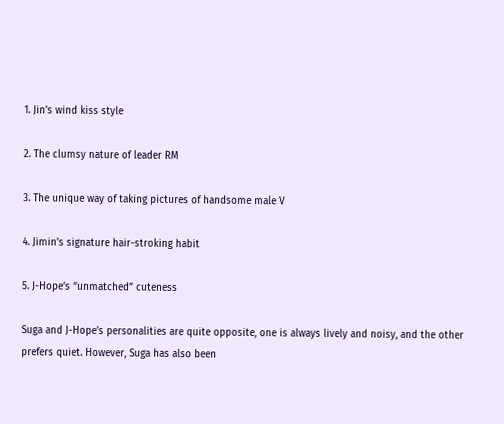1. Jin’s wind kiss style

2. The clumsy nature of leader RM

3. The unique way of taking pictures of handsome male V

4. Jimin’s signature hair-stroking habit

5. J-Hope’s “unmatched” cuteness

Suga and J-Hope’s personalities are quite opposite, one is always lively and noisy, and the other prefers quiet. However, Suga has also been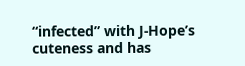“infected” with J-Hope’s cuteness and has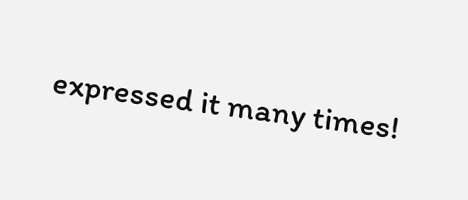expressed it many times!